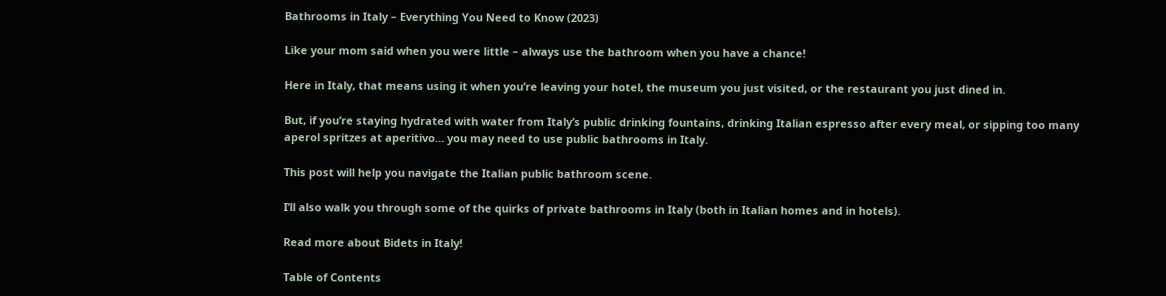Bathrooms in Italy – Everything You Need to Know (2023)

Like your mom said when you were little – always use the bathroom when you have a chance!

Here in Italy, that means using it when you’re leaving your hotel, the museum you just visited, or the restaurant you just dined in.

But, if you’re staying hydrated with water from Italy’s public drinking fountains, drinking Italian espresso after every meal, or sipping too many aperol spritzes at aperitivo… you may need to use public bathrooms in Italy.

This post will help you navigate the Italian public bathroom scene.

I’ll also walk you through some of the quirks of private bathrooms in Italy (both in Italian homes and in hotels).

Read more about Bidets in Italy!

Table of Contents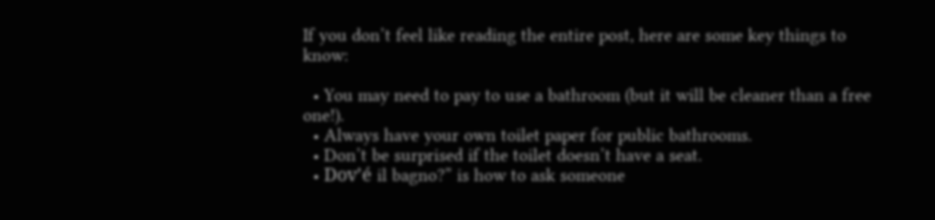If you don’t feel like reading the entire post, here are some key things to know:

  • You may need to pay to use a bathroom (but it will be cleaner than a free one!).
  • Always have your own toilet paper for public bathrooms.
  • Don’t be surprised if the toilet doesn’t have a seat.
  • Dov’é il bagno?” is how to ask someone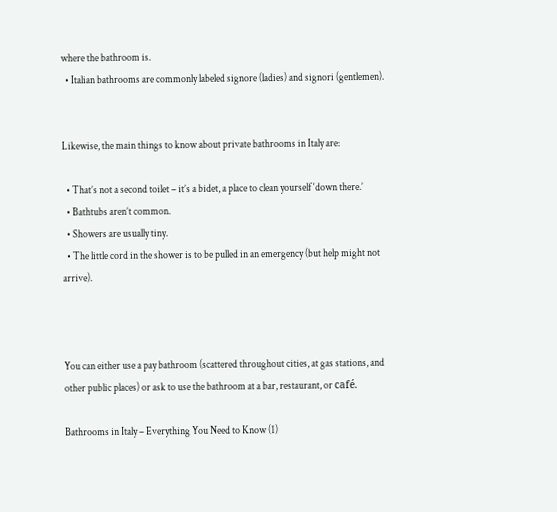where the bathroom is.
  • Italian bathrooms are commonly labeled signore (ladies) and signori (gentlemen).


Likewise, the main things to know about private bathrooms in Italy are:

  • That’s not a second toilet – it’s a bidet, a place to clean yourself ‘down there.’
  • Bathtubs aren’t common.
  • Showers are usually tiny.
  • The little cord in the shower is to be pulled in an emergency (but help might not arrive).



You can either use a pay bathroom (scattered throughout cities, at gas stations, and other public places) or ask to use the bathroom at a bar, restaurant, or café.

Bathrooms in Italy – Everything You Need to Know (1)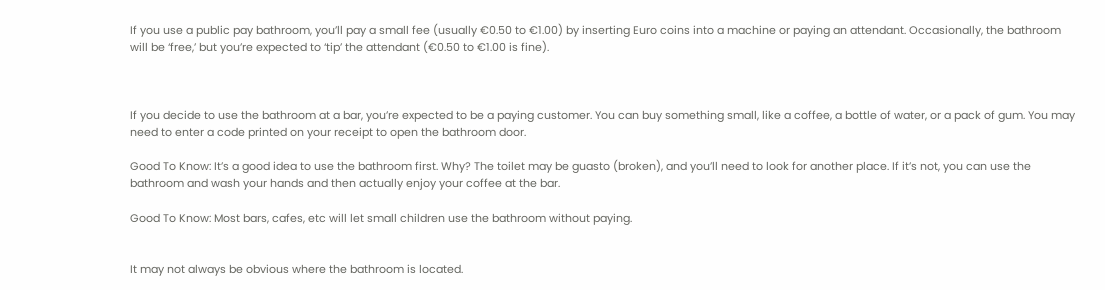If you use a public pay bathroom, you’ll pay a small fee (usually €0.50 to €1.00) by inserting Euro coins into a machine or paying an attendant. Occasionally, the bathroom will be ‘free,’ but you’re expected to ‘tip’ the attendant (€0.50 to €1.00 is fine).



If you decide to use the bathroom at a bar, you’re expected to be a paying customer. You can buy something small, like a coffee, a bottle of water, or a pack of gum. You may need to enter a code printed on your receipt to open the bathroom door.

Good To Know: It’s a good idea to use the bathroom first. Why? The toilet may be guasto (broken), and you’ll need to look for another place. If it’s not, you can use the bathroom and wash your hands and then actually enjoy your coffee at the bar.

Good To Know: Most bars, cafes, etc will let small children use the bathroom without paying.


It may not always be obvious where the bathroom is located.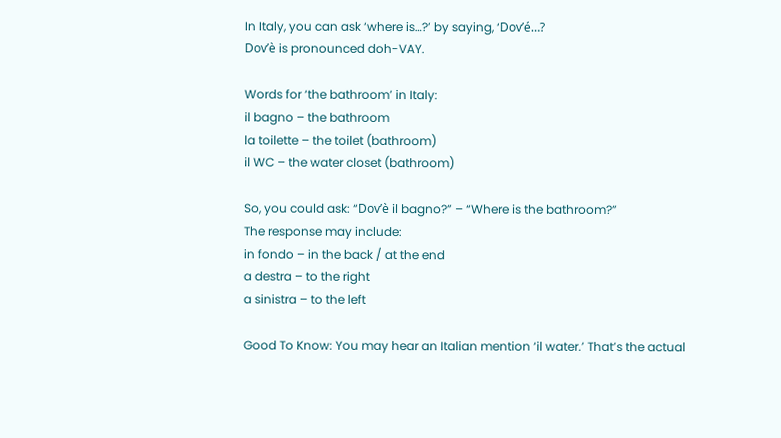In Italy, you can ask ‘where is…?’ by saying, ‘Dov’é…?
Dov’è is pronounced doh-VAY.

Words for ‘the bathroom’ in Italy:
il bagno – the bathroom
la toilette – the toilet (bathroom)
il WC – the water closet (bathroom)

So, you could ask: “Dov’è il bagno?” – “Where is the bathroom?”
The response may include:
in fondo – in the back / at the end
a destra – to the right
a sinistra – to the left

Good To Know: You may hear an Italian mention ‘il water.’ That’s the actual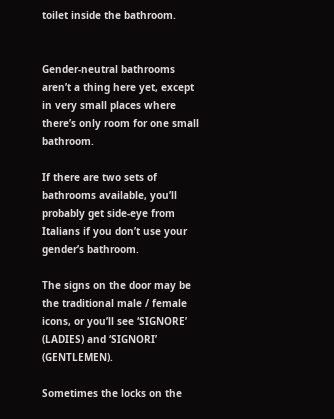toilet inside the bathroom.


Gender-neutral bathrooms aren’t a thing here yet, except in very small places where there’s only room for one small bathroom.

If there are two sets of bathrooms available, you’ll probably get side-eye from Italians if you don’t use your gender’s bathroom.

The signs on the door may be the traditional male / female icons, or you’ll see ‘SIGNORE’ (LADIES) and ‘SIGNORI’ (GENTLEMEN).

Sometimes the locks on the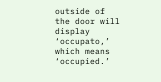outside of the door will display ‘occupato,’ which means ‘occupied.’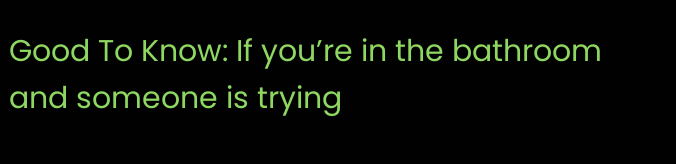Good To Know: If you’re in the bathroom and someone is trying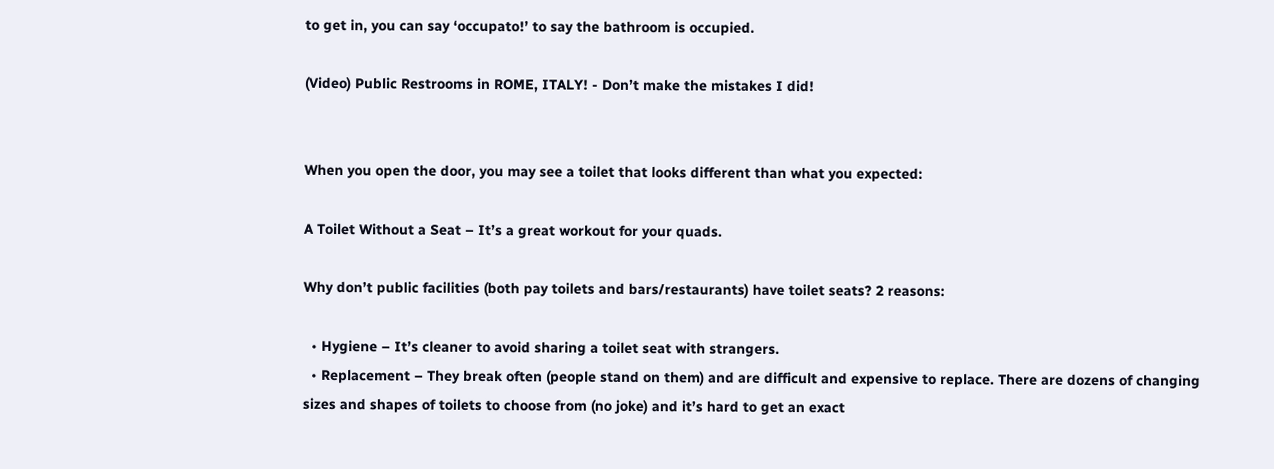to get in, you can say ‘occupato!’ to say the bathroom is occupied.

(Video) Public Restrooms in ROME, ITALY! - Don’t make the mistakes I did!


When you open the door, you may see a toilet that looks different than what you expected:

A Toilet Without a Seat – It’s a great workout for your quads.

Why don’t public facilities (both pay toilets and bars/restaurants) have toilet seats? 2 reasons:

  • Hygiene – It’s cleaner to avoid sharing a toilet seat with strangers.
  • Replacement – They break often (people stand on them) and are difficult and expensive to replace. There are dozens of changing sizes and shapes of toilets to choose from (no joke) and it’s hard to get an exact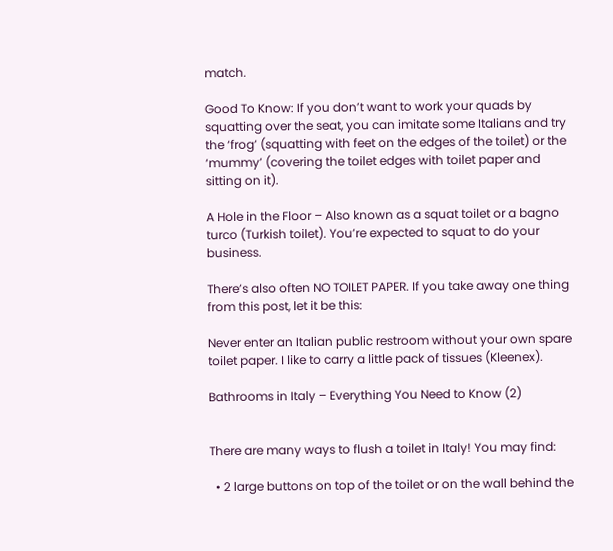match.

Good To Know: If you don’t want to work your quads by squatting over the seat, you can imitate some Italians and try the ‘frog’ (squatting with feet on the edges of the toilet) or the ‘mummy’ (covering the toilet edges with toilet paper and sitting on it).

A Hole in the Floor – Also known as a squat toilet or a bagno turco (Turkish toilet). You’re expected to squat to do your business.

There’s also often NO TOILET PAPER. If you take away one thing from this post, let it be this:

Never enter an Italian public restroom without your own spare toilet paper. I like to carry a little pack of tissues (Kleenex).

Bathrooms in Italy – Everything You Need to Know (2)


There are many ways to flush a toilet in Italy! You may find:

  • 2 large buttons on top of the toilet or on the wall behind the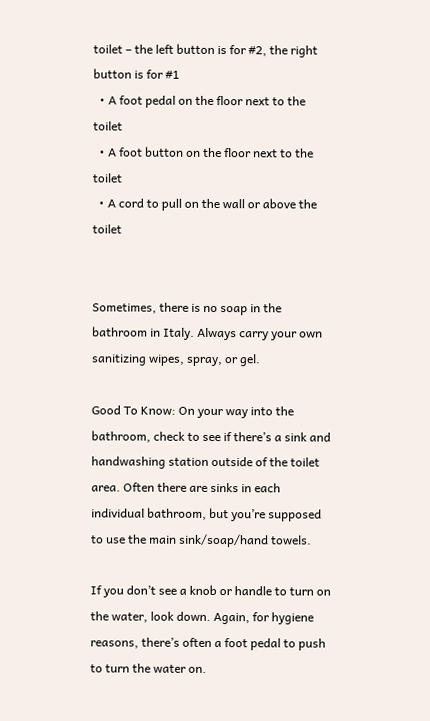toilet – the left button is for #2, the right button is for #1
  • A foot pedal on the floor next to the toilet
  • A foot button on the floor next to the toilet
  • A cord to pull on the wall or above the toilet


Sometimes, there is no soap in the bathroom in Italy. Always carry your own sanitizing wipes, spray, or gel.

Good To Know: On your way into the bathroom, check to see if there’s a sink and handwashing station outside of the toilet area. Often there are sinks in each individual bathroom, but you’re supposed to use the main sink/soap/hand towels.

If you don’t see a knob or handle to turn on the water, look down. Again, for hygiene reasons, there’s often a foot pedal to push to turn the water on.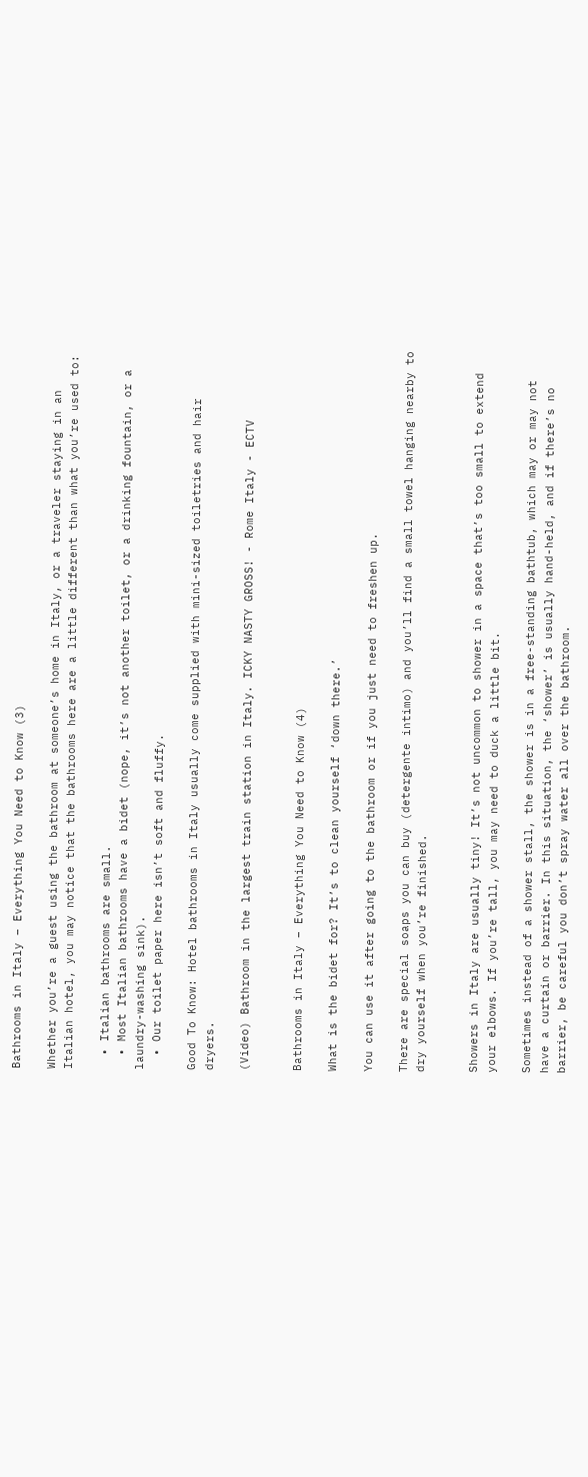Bathrooms in Italy – Everything You Need to Know (3)

Whether you’re a guest using the bathroom at someone’s home in Italy, or a traveler staying in an Italian hotel, you may notice that the bathrooms here are a little different than what you’re used to:

  • Italian bathrooms are small.
  • Most Italian bathrooms have a bidet (nope, it’s not another toilet, or a drinking fountain, or a laundry-washing sink).
  • Our toilet paper here isn’t soft and fluffy.

Good To Know: Hotel bathrooms in Italy usually come supplied with mini-sized toiletries and hair dryers.

(Video) Bathroom in the largest train station in Italy. ICKY NASTY GROSS! - Rome Italy - ECTV


Bathrooms in Italy – Everything You Need to Know (4)

What is the bidet for? It’s to clean yourself ‘down there.’

You can use it after going to the bathroom or if you just need to freshen up.

There are special soaps you can buy (detergente intimo) and you’ll find a small towel hanging nearby to dry yourself when you’re finished.


Showers in Italy are usually tiny! It’s not uncommon to shower in a space that’s too small to extend your elbows. If you’re tall, you may need to duck a little bit.

Sometimes instead of a shower stall, the shower is in a free-standing bathtub, which may or may not have a curtain or barrier. In this situation, the ‘shower’ is usually hand-held, and if there’s no barrier, be careful you don’t spray water all over the bathroom.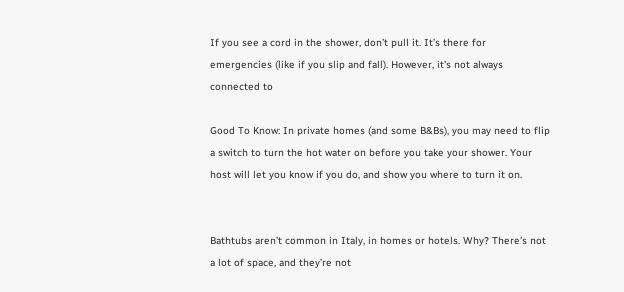If you see a cord in the shower, don’t pull it. It’s there for emergencies (like if you slip and fall). However, it’s not always connected to

Good To Know: In private homes (and some B&Bs), you may need to flip a switch to turn the hot water on before you take your shower. Your host will let you know if you do, and show you where to turn it on.


Bathtubs aren’t common in Italy, in homes or hotels. Why? There’s not a lot of space, and they’re not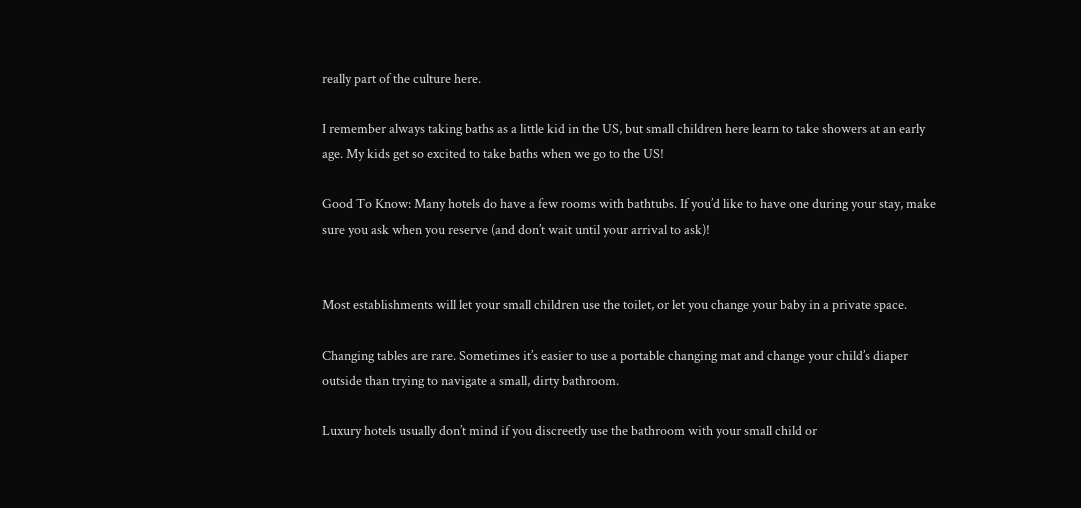really part of the culture here.

I remember always taking baths as a little kid in the US, but small children here learn to take showers at an early age. My kids get so excited to take baths when we go to the US!

Good To Know: Many hotels do have a few rooms with bathtubs. If you’d like to have one during your stay, make sure you ask when you reserve (and don’t wait until your arrival to ask)!


Most establishments will let your small children use the toilet, or let you change your baby in a private space.

Changing tables are rare. Sometimes it’s easier to use a portable changing mat and change your child’s diaper outside than trying to navigate a small, dirty bathroom.

Luxury hotels usually don’t mind if you discreetly use the bathroom with your small child or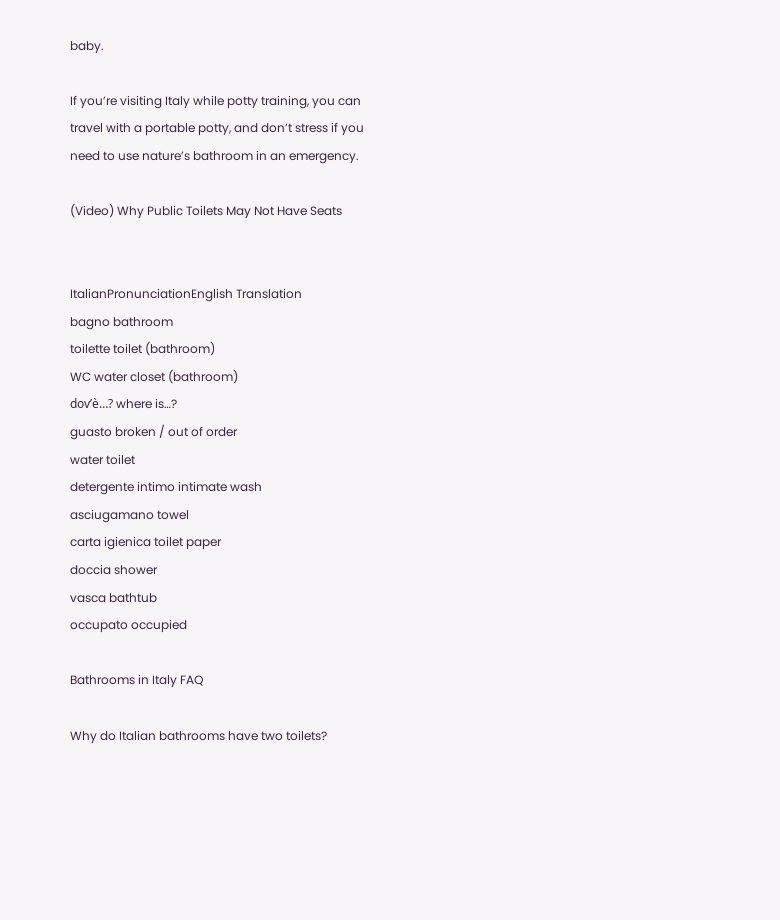baby.

If you’re visiting Italy while potty training, you can travel with a portable potty, and don’t stress if you need to use nature’s bathroom in an emergency.

(Video) Why Public Toilets May Not Have Seats


ItalianPronunciationEnglish Translation
bagno bathroom
toilette toilet (bathroom)
WC water closet (bathroom)
dov’è…? where is…?
guasto broken / out of order
water toilet
detergente intimo intimate wash
asciugamano towel
carta igienica toilet paper
doccia shower
vasca bathtub
occupato occupied

Bathrooms in Italy FAQ

Why do Italian bathrooms have two toilets?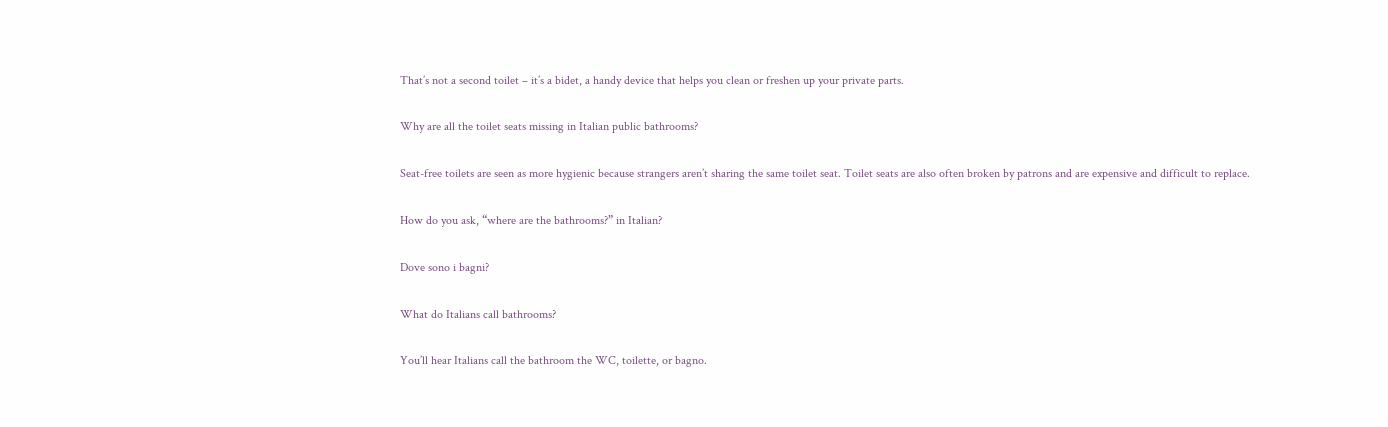That’s not a second toilet – it’s a bidet, a handy device that helps you clean or freshen up your private parts.

Why are all the toilet seats missing in Italian public bathrooms?

Seat-free toilets are seen as more hygienic because strangers aren’t sharing the same toilet seat. Toilet seats are also often broken by patrons and are expensive and difficult to replace.

How do you ask, “where are the bathrooms?” in Italian?

Dove sono i bagni?

What do Italians call bathrooms?

You’ll hear Italians call the bathroom the WC, toilette, or bagno.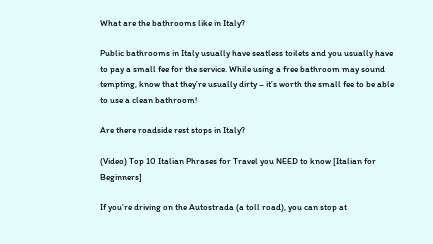What are the bathrooms like in Italy?

Public bathrooms in Italy usually have seatless toilets and you usually have to pay a small fee for the service. While using a free bathroom may sound tempting, know that they’re usually dirty – it’s worth the small fee to be able to use a clean bathroom!

Are there roadside rest stops in Italy?

(Video) Top 10 Italian Phrases for Travel you NEED to know [Italian for Beginners]

If you’re driving on the Autostrada (a toll road), you can stop at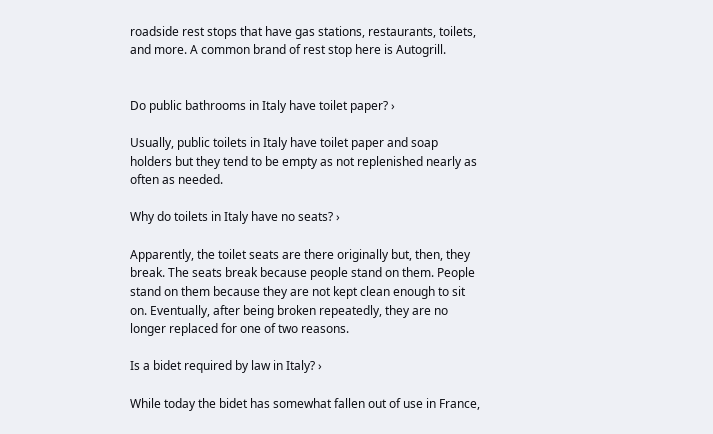roadside rest stops that have gas stations, restaurants, toilets, and more. A common brand of rest stop here is Autogrill.


Do public bathrooms in Italy have toilet paper? ›

Usually, public toilets in Italy have toilet paper and soap holders but they tend to be empty as not replenished nearly as often as needed.

Why do toilets in Italy have no seats? ›

Apparently, the toilet seats are there originally but, then, they break. The seats break because people stand on them. People stand on them because they are not kept clean enough to sit on. Eventually, after being broken repeatedly, they are no longer replaced for one of two reasons.

Is a bidet required by law in Italy? ›

While today the bidet has somewhat fallen out of use in France,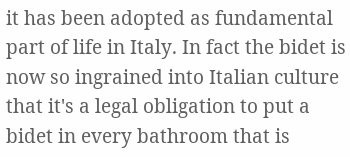it has been adopted as fundamental part of life in Italy. In fact the bidet is now so ingrained into Italian culture that it's a legal obligation to put a bidet in every bathroom that is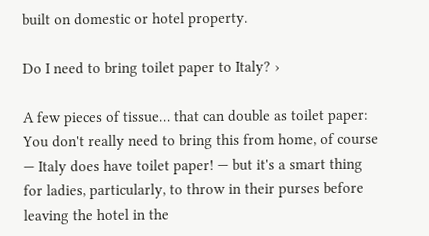built on domestic or hotel property.

Do I need to bring toilet paper to Italy? ›

A few pieces of tissue… that can double as toilet paper: You don't really need to bring this from home, of course — Italy does have toilet paper! — but it's a smart thing for ladies, particularly, to throw in their purses before leaving the hotel in the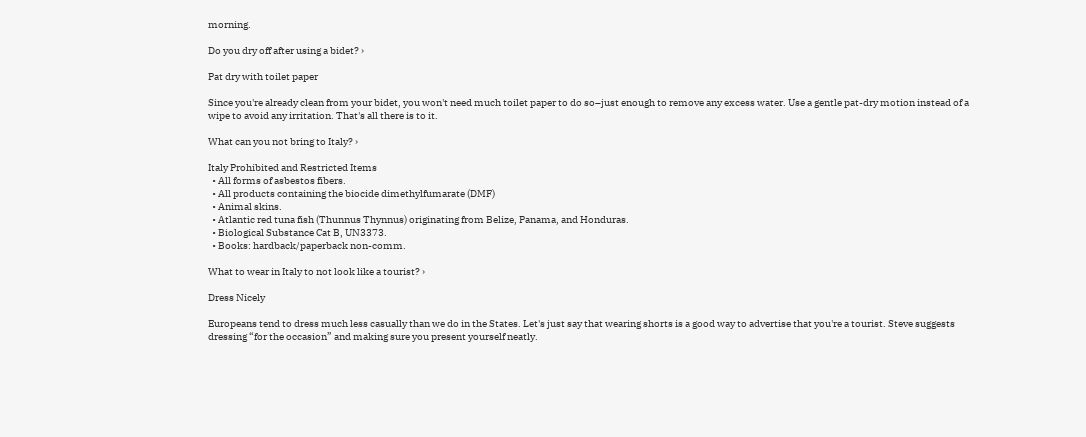morning.

Do you dry off after using a bidet? ›

Pat dry with toilet paper

Since you're already clean from your bidet, you won't need much toilet paper to do so–just enough to remove any excess water. Use a gentle pat-dry motion instead of a wipe to avoid any irritation. That's all there is to it.

What can you not bring to Italy? ›

Italy Prohibited and Restricted Items
  • All forms of asbestos fibers.
  • All products containing the biocide dimethylfumarate (DMF)
  • Animal skins.
  • Atlantic red tuna fish (Thunnus Thynnus) originating from Belize, Panama, and Honduras.
  • Biological Substance Cat B, UN3373.
  • Books: hardback/paperback non-comm.

What to wear in Italy to not look like a tourist? ›

Dress Nicely

Europeans tend to dress much less casually than we do in the States. Let's just say that wearing shorts is a good way to advertise that you're a tourist. Steve suggests dressing “for the occasion” and making sure you present yourself neatly.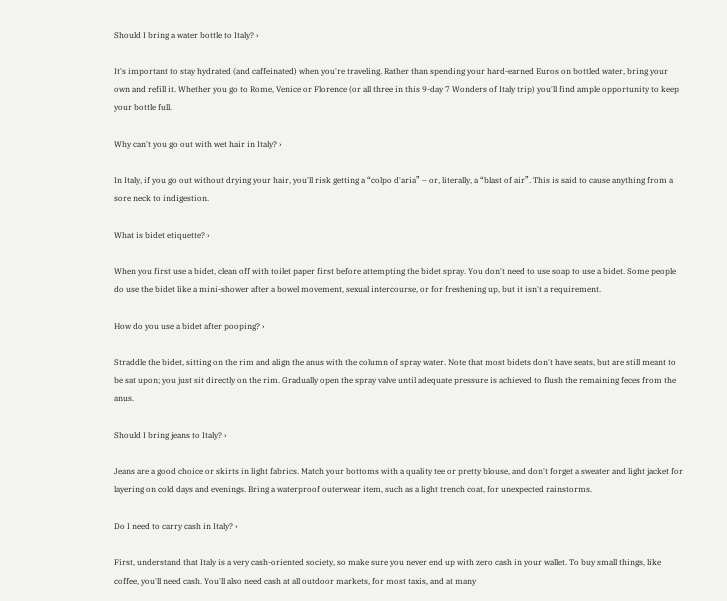Should I bring a water bottle to Italy? ›

It's important to stay hydrated (and caffeinated) when you're traveling. Rather than spending your hard-earned Euros on bottled water, bring your own and refill it. Whether you go to Rome, Venice or Florence (or all three in this 9-day 7 Wonders of Italy trip) you'll find ample opportunity to keep your bottle full.

Why can't you go out with wet hair in Italy? ›

In Italy, if you go out without drying your hair, you'll risk getting a “colpo d'aria” – or, literally, a “blast of air”. This is said to cause anything from a sore neck to indigestion.

What is bidet etiquette? ›

When you first use a bidet, clean off with toilet paper first before attempting the bidet spray. You don't need to use soap to use a bidet. Some people do use the bidet like a mini-shower after a bowel movement, sexual intercourse, or for freshening up, but it isn't a requirement.

How do you use a bidet after pooping? ›

Straddle the bidet, sitting on the rim and align the anus with the column of spray water. Note that most bidets don't have seats, but are still meant to be sat upon; you just sit directly on the rim. Gradually open the spray valve until adequate pressure is achieved to flush the remaining feces from the anus.

Should I bring jeans to Italy? ›

Jeans are a good choice or skirts in light fabrics. Match your bottoms with a quality tee or pretty blouse, and don't forget a sweater and light jacket for layering on cold days and evenings. Bring a waterproof outerwear item, such as a light trench coat, for unexpected rainstorms.

Do I need to carry cash in Italy? ›

First, understand that Italy is a very cash-oriented society, so make sure you never end up with zero cash in your wallet. To buy small things, like coffee, you'll need cash. You'll also need cash at all outdoor markets, for most taxis, and at many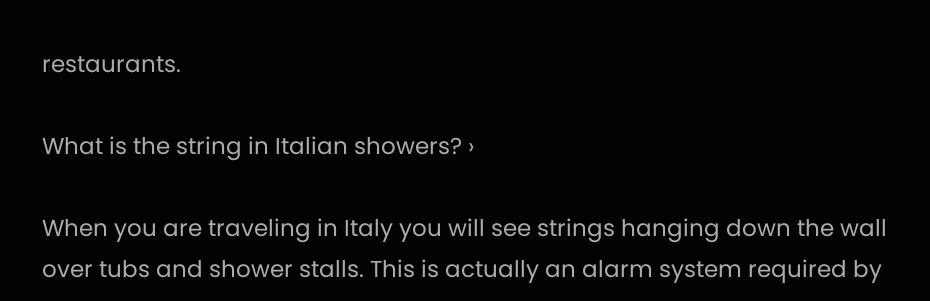restaurants.

What is the string in Italian showers? ›

When you are traveling in Italy you will see strings hanging down the wall over tubs and shower stalls. This is actually an alarm system required by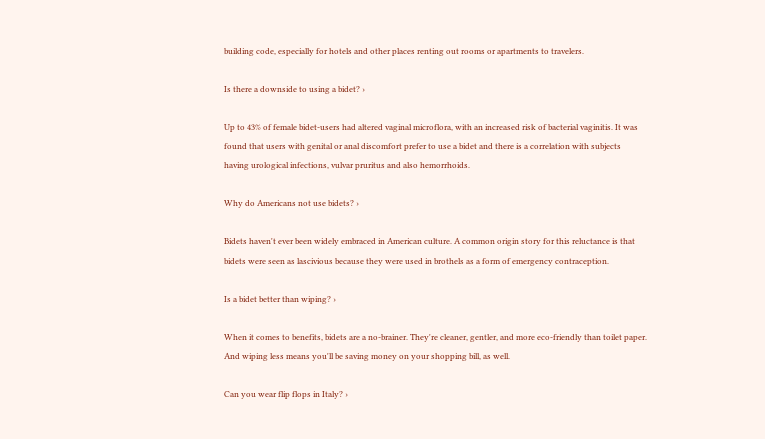building code, especially for hotels and other places renting out rooms or apartments to travelers.

Is there a downside to using a bidet? ›

Up to 43% of female bidet-users had altered vaginal microflora, with an increased risk of bacterial vaginitis. It was found that users with genital or anal discomfort prefer to use a bidet and there is a correlation with subjects having urological infections, vulvar pruritus and also hemorrhoids.

Why do Americans not use bidets? ›

Bidets haven't ever been widely embraced in American culture. A common origin story for this reluctance is that bidets were seen as lascivious because they were used in brothels as a form of emergency contraception.

Is a bidet better than wiping? ›

When it comes to benefits, bidets are a no-brainer. They're cleaner, gentler, and more eco-friendly than toilet paper. And wiping less means you'll be saving money on your shopping bill, as well.

Can you wear flip flops in Italy? ›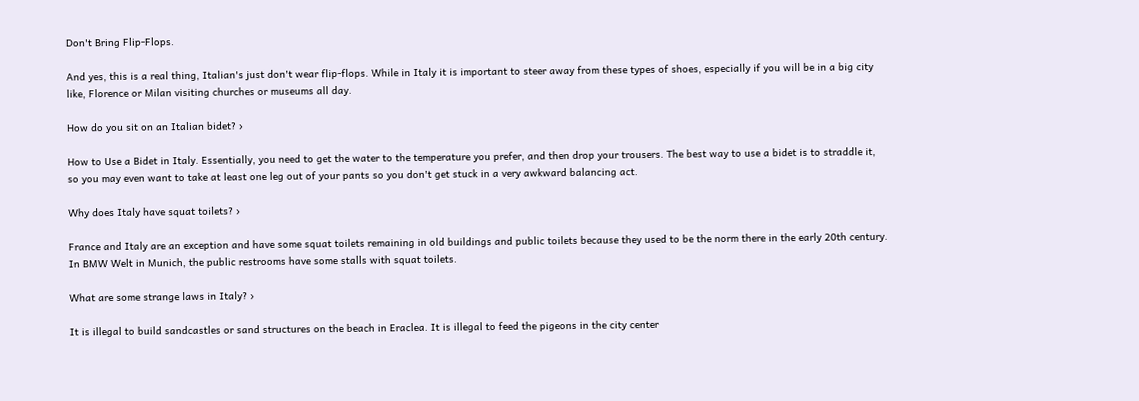Don't Bring Flip-Flops.

And yes, this is a real thing, Italian's just don't wear flip-flops. While in Italy it is important to steer away from these types of shoes, especially if you will be in a big city like, Florence or Milan visiting churches or museums all day.

How do you sit on an Italian bidet? ›

How to Use a Bidet in Italy. Essentially, you need to get the water to the temperature you prefer, and then drop your trousers. The best way to use a bidet is to straddle it, so you may even want to take at least one leg out of your pants so you don't get stuck in a very awkward balancing act.

Why does Italy have squat toilets? ›

France and Italy are an exception and have some squat toilets remaining in old buildings and public toilets because they used to be the norm there in the early 20th century. In BMW Welt in Munich, the public restrooms have some stalls with squat toilets.

What are some strange laws in Italy? ›

It is illegal to build sandcastles or sand structures on the beach in Eraclea. It is illegal to feed the pigeons in the city center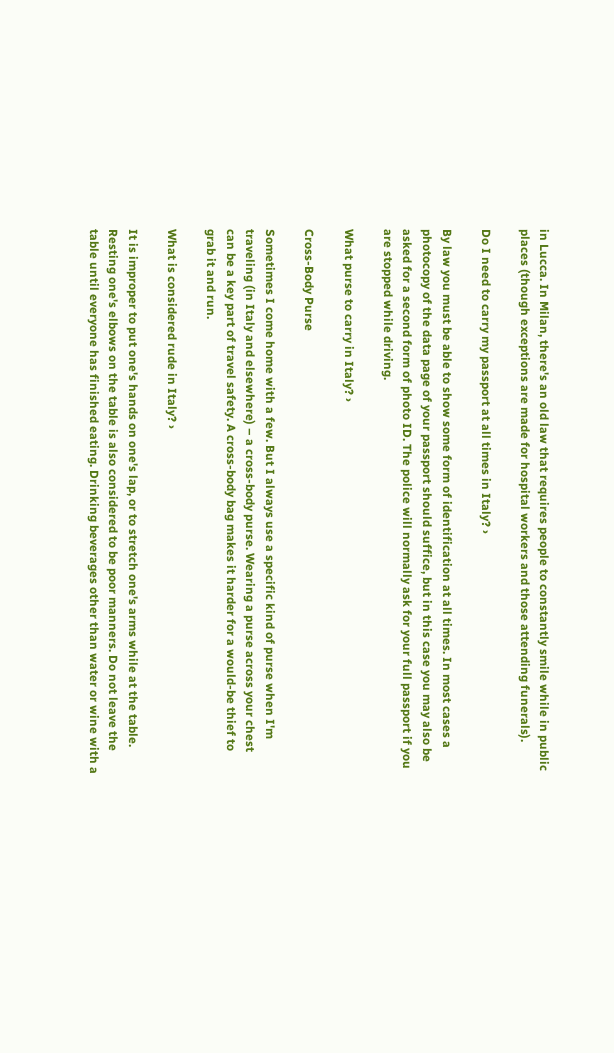in Lucca. In Milan, there's an old law that requires people to constantly smile while in public places (though exceptions are made for hospital workers and those attending funerals).

Do I need to carry my passport at all times in Italy? ›

By law you must be able to show some form of identification at all times. In most cases a photocopy of the data page of your passport should suffice, but in this case you may also be asked for a second form of photo ID. The police will normally ask for your full passport if you are stopped while driving.

What purse to carry in Italy? ›

Cross-Body Purse

Sometimes I come home with a few. But I always use a specific kind of purse when I'm traveling (in Italy and elsewhere) – a cross-body purse. Wearing a purse across your chest can be a key part of travel safety. A cross-body bag makes it harder for a would-be thief to grab it and run.

What is considered rude in Italy? ›

It is improper to put one's hands on one's lap, or to stretch one's arms while at the table. Resting one's elbows on the table is also considered to be poor manners. Do not leave the table until everyone has finished eating. Drinking beverages other than water or wine with a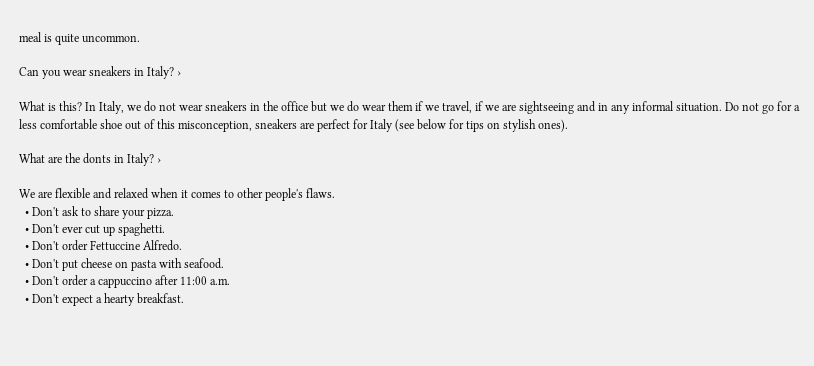meal is quite uncommon.

Can you wear sneakers in Italy? ›

What is this? In Italy, we do not wear sneakers in the office but we do wear them if we travel, if we are sightseeing and in any informal situation. Do not go for a less comfortable shoe out of this misconception, sneakers are perfect for Italy (see below for tips on stylish ones).

What are the donts in Italy? ›

We are flexible and relaxed when it comes to other people's flaws.
  • Don't ask to share your pizza.
  • Don't ever cut up spaghetti.
  • Don't order Fettuccine Alfredo.
  • Don't put cheese on pasta with seafood.
  • Don't order a cappuccino after 11:00 a.m.
  • Don't expect a hearty breakfast.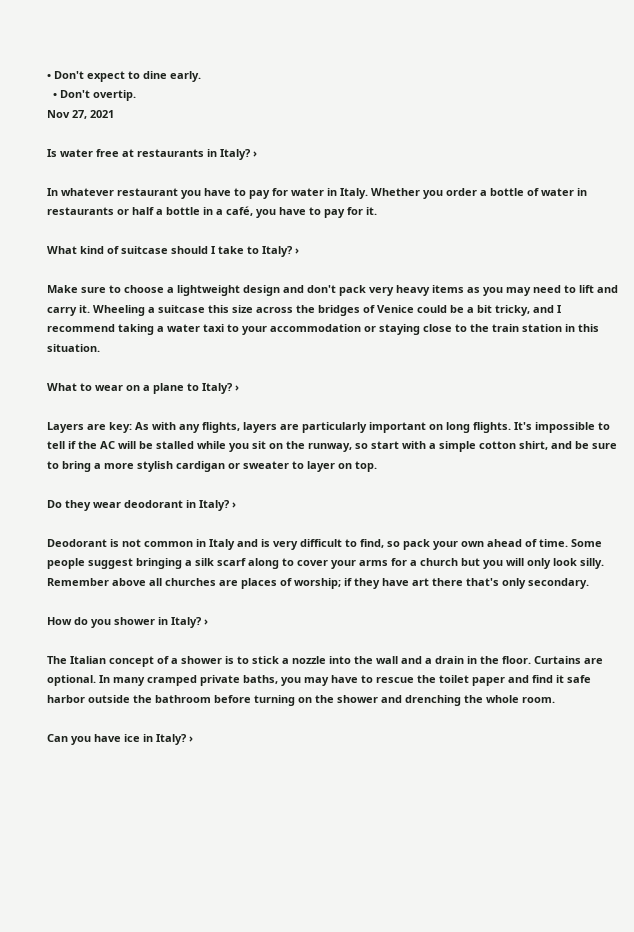• Don't expect to dine early.
  • Don't overtip.
Nov 27, 2021

Is water free at restaurants in Italy? ›

In whatever restaurant you have to pay for water in Italy. Whether you order a bottle of water in restaurants or half a bottle in a café, you have to pay for it.

What kind of suitcase should I take to Italy? ›

Make sure to choose a lightweight design and don't pack very heavy items as you may need to lift and carry it. Wheeling a suitcase this size across the bridges of Venice could be a bit tricky, and I recommend taking a water taxi to your accommodation or staying close to the train station in this situation.

What to wear on a plane to Italy? ›

Layers are key: As with any flights, layers are particularly important on long flights. It's impossible to tell if the AC will be stalled while you sit on the runway, so start with a simple cotton shirt, and be sure to bring a more stylish cardigan or sweater to layer on top.

Do they wear deodorant in Italy? ›

Deodorant is not common in Italy and is very difficult to find, so pack your own ahead of time. Some people suggest bringing a silk scarf along to cover your arms for a church but you will only look silly. Remember above all churches are places of worship; if they have art there that's only secondary.

How do you shower in Italy? ›

The Italian concept of a shower is to stick a nozzle into the wall and a drain in the floor. Curtains are optional. In many cramped private baths, you may have to rescue the toilet paper and find it safe harbor outside the bathroom before turning on the shower and drenching the whole room.

Can you have ice in Italy? ›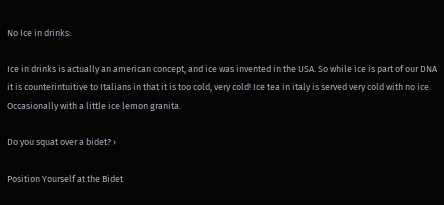No Ice in drinks:

Ice in drinks is actually an american concept, and ice was invented in the USA. So while ice is part of our DNA it is counterintuitive to Italians in that it is too cold, very cold! Ice tea in italy is served very cold with no ice. Occasionally with a little ice lemon granita.

Do you squat over a bidet? ›

Position Yourself at the Bidet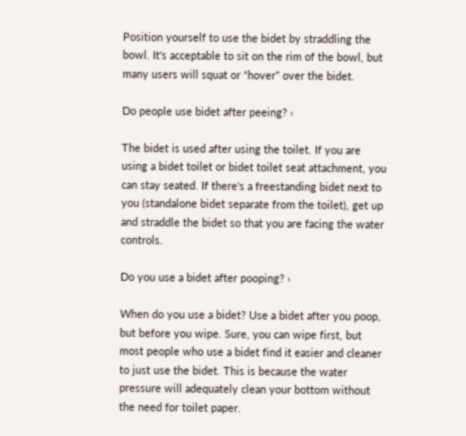Position yourself to use the bidet by straddling the bowl. It's acceptable to sit on the rim of the bowl, but many users will squat or “hover” over the bidet.

Do people use bidet after peeing? ›

The bidet is used after using the toilet. If you are using a bidet toilet or bidet toilet seat attachment, you can stay seated. If there's a freestanding bidet next to you (standalone bidet separate from the toilet), get up and straddle the bidet so that you are facing the water controls.

Do you use a bidet after pooping? ›

When do you use a bidet? Use a bidet after you poop, but before you wipe. Sure, you can wipe first, but most people who use a bidet find it easier and cleaner to just use the bidet. This is because the water pressure will adequately clean your bottom without the need for toilet paper.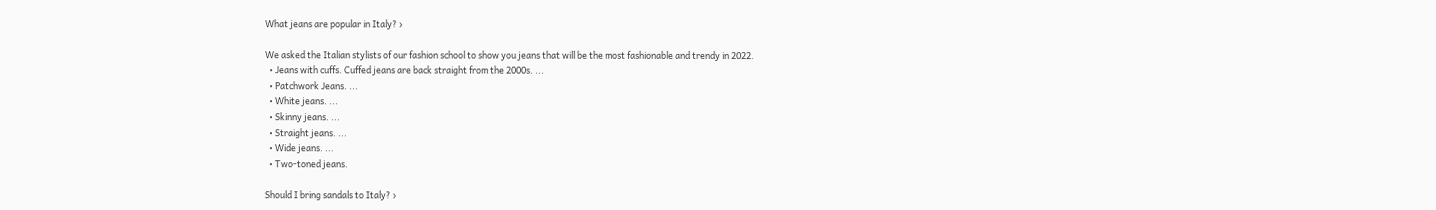What jeans are popular in Italy? ›

We asked the Italian stylists of our fashion school to show you jeans that will be the most fashionable and trendy in 2022.
  • Jeans with cuffs. Cuffed jeans are back straight from the 2000s. ...
  • Patchwork Jeans. ...
  • White jeans. ...
  • Skinny jeans. ...
  • Straight jeans. ...
  • Wide jeans. ...
  • Two-toned jeans.

Should I bring sandals to Italy? ›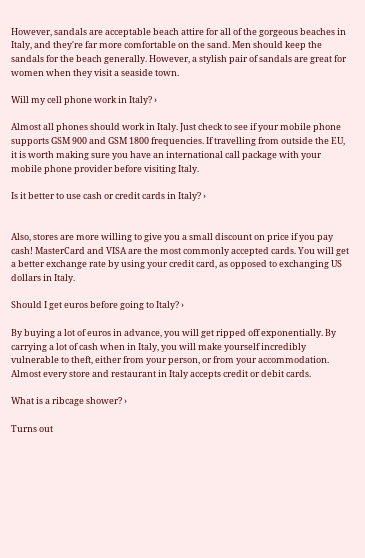However, sandals are acceptable beach attire for all of the gorgeous beaches in Italy, and they're far more comfortable on the sand. Men should keep the sandals for the beach generally. However, a stylish pair of sandals are great for women when they visit a seaside town.

Will my cell phone work in Italy? ›

Almost all phones should work in Italy. Just check to see if your mobile phone supports GSM 900 and GSM 1800 frequencies. If travelling from outside the EU, it is worth making sure you have an international call package with your mobile phone provider before visiting Italy.

Is it better to use cash or credit cards in Italy? ›


Also, stores are more willing to give you a small discount on price if you pay cash! MasterCard and VISA are the most commonly accepted cards. You will get a better exchange rate by using your credit card, as opposed to exchanging US dollars in Italy.

Should I get euros before going to Italy? ›

By buying a lot of euros in advance, you will get ripped off exponentially. By carrying a lot of cash when in Italy, you will make yourself incredibly vulnerable to theft, either from your person, or from your accommodation. Almost every store and restaurant in Italy accepts credit or debit cards.

What is a ribcage shower? ›

Turns out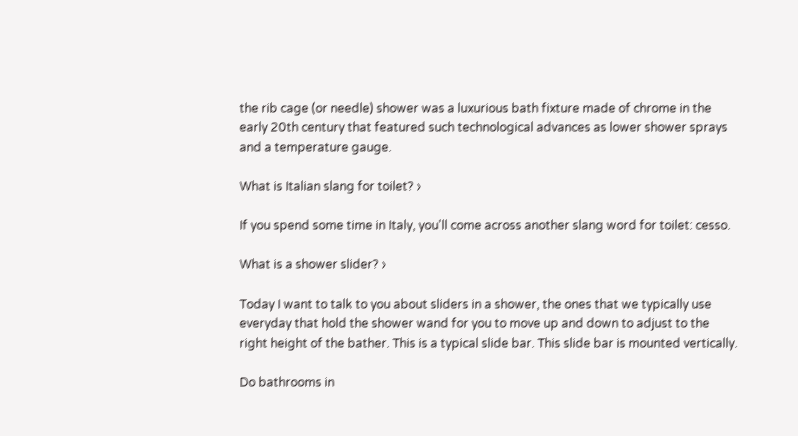the rib cage (or needle) shower was a luxurious bath fixture made of chrome in the early 20th century that featured such technological advances as lower shower sprays and a temperature gauge.

What is Italian slang for toilet? ›

If you spend some time in Italy, you'll come across another slang word for toilet: cesso.

What is a shower slider? ›

Today I want to talk to you about sliders in a shower, the ones that we typically use everyday that hold the shower wand for you to move up and down to adjust to the right height of the bather. This is a typical slide bar. This slide bar is mounted vertically.

Do bathrooms in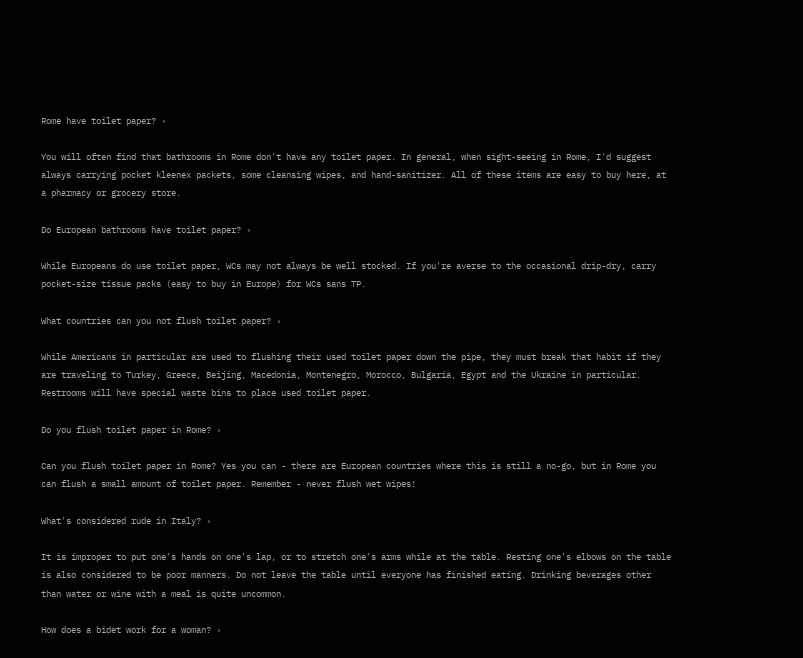Rome have toilet paper? ›

You will often find that bathrooms in Rome don't have any toilet paper. In general, when sight-seeing in Rome, I'd suggest always carrying pocket kleenex packets, some cleansing wipes, and hand-sanitizer. All of these items are easy to buy here, at a pharmacy or grocery store.

Do European bathrooms have toilet paper? ›

While Europeans do use toilet paper, WCs may not always be well stocked. If you're averse to the occasional drip-dry, carry pocket-size tissue packs (easy to buy in Europe) for WCs sans TP.

What countries can you not flush toilet paper? ›

While Americans in particular are used to flushing their used toilet paper down the pipe, they must break that habit if they are traveling to Turkey, Greece, Beijing, Macedonia, Montenegro, Morocco, Bulgaria, Egypt and the Ukraine in particular. Restrooms will have special waste bins to place used toilet paper.

Do you flush toilet paper in Rome? ›

Can you flush toilet paper in Rome? Yes you can - there are European countries where this is still a no-go, but in Rome you can flush a small amount of toilet paper. Remember - never flush wet wipes!

What's considered rude in Italy? ›

It is improper to put one's hands on one's lap, or to stretch one's arms while at the table. Resting one's elbows on the table is also considered to be poor manners. Do not leave the table until everyone has finished eating. Drinking beverages other than water or wine with a meal is quite uncommon.

How does a bidet work for a woman? ›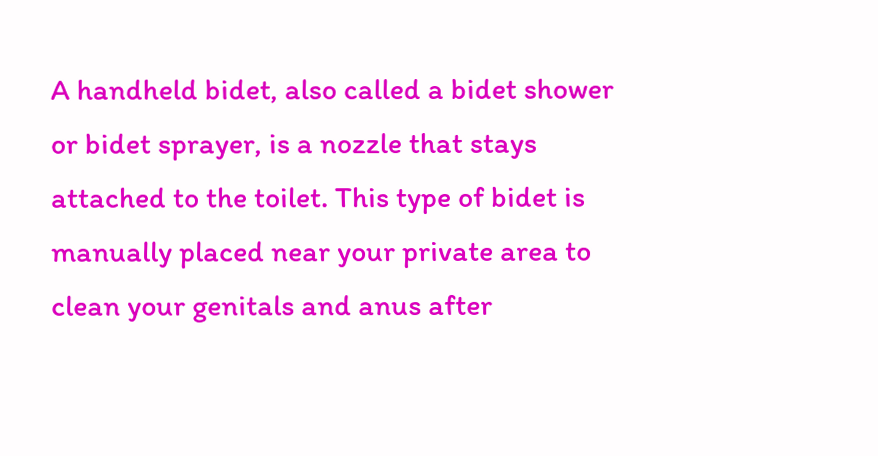A handheld bidet, also called a bidet shower or bidet sprayer, is a nozzle that stays attached to the toilet. This type of bidet is manually placed near your private area to clean your genitals and anus after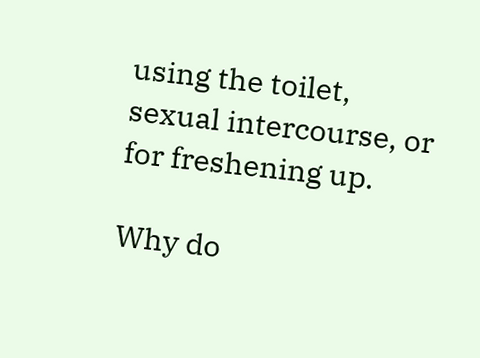using the toilet, sexual intercourse, or for freshening up.

Why do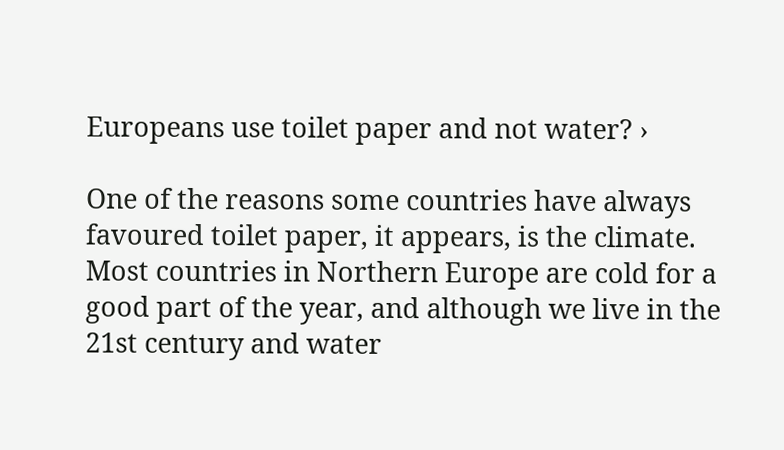Europeans use toilet paper and not water? ›

One of the reasons some countries have always favoured toilet paper, it appears, is the climate. Most countries in Northern Europe are cold for a good part of the year, and although we live in the 21st century and water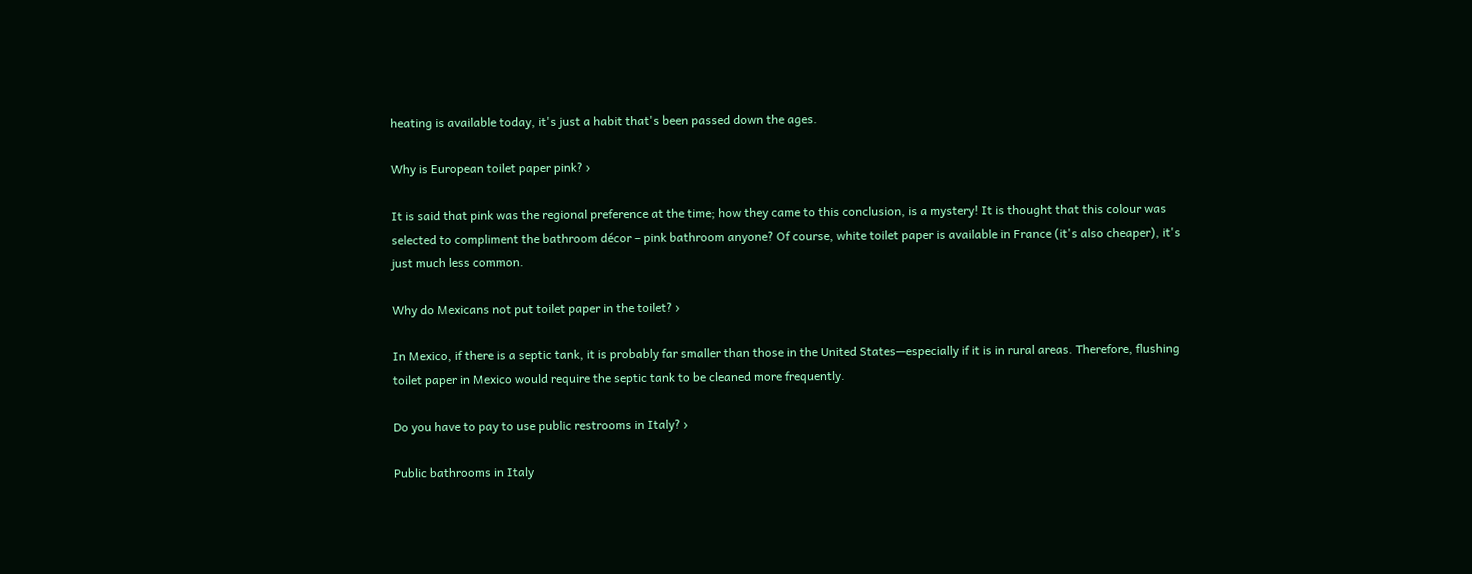heating is available today, it's just a habit that's been passed down the ages.

Why is European toilet paper pink? ›

It is said that pink was the regional preference at the time; how they came to this conclusion, is a mystery! It is thought that this colour was selected to compliment the bathroom décor – pink bathroom anyone? Of course, white toilet paper is available in France (it's also cheaper), it's just much less common.

Why do Mexicans not put toilet paper in the toilet? ›

In Mexico, if there is a septic tank, it is probably far smaller than those in the United States—especially if it is in rural areas. Therefore, flushing toilet paper in Mexico would require the septic tank to be cleaned more frequently.

Do you have to pay to use public restrooms in Italy? ›

Public bathrooms in Italy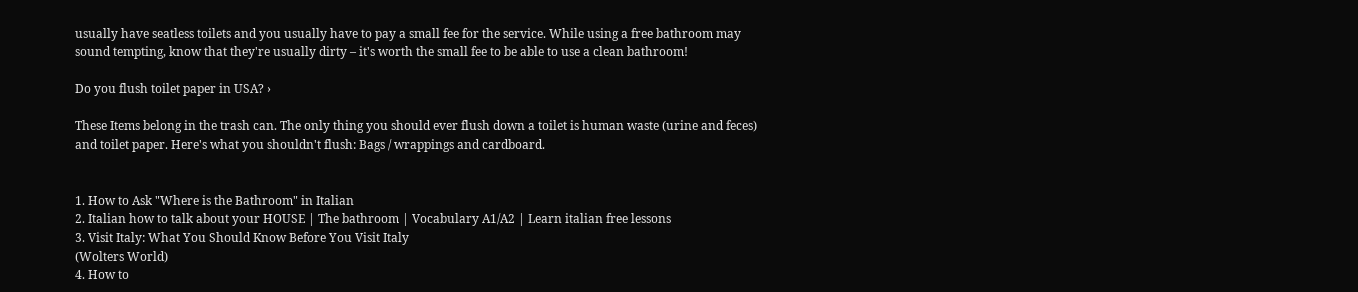usually have seatless toilets and you usually have to pay a small fee for the service. While using a free bathroom may sound tempting, know that they're usually dirty – it's worth the small fee to be able to use a clean bathroom!

Do you flush toilet paper in USA? ›

These Items belong in the trash can. The only thing you should ever flush down a toilet is human waste (urine and feces) and toilet paper. Here's what you shouldn't flush: Bags / wrappings and cardboard.


1. How to Ask "Where is the Bathroom" in Italian
2. Italian how to talk about your HOUSE | The bathroom | Vocabulary A1/A2 | Learn italian free lessons
3. Visit Italy: What You Should Know Before You Visit Italy
(Wolters World)
4. How to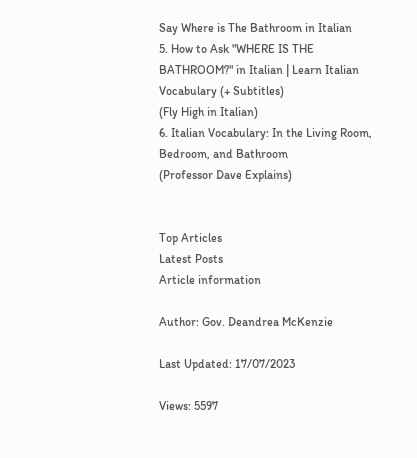Say Where is The Bathroom in Italian
5. How to Ask "WHERE IS THE BATHROOM?" in Italian | Learn Italian Vocabulary (+ Subtitles)
(Fly High in Italian)
6. Italian Vocabulary: In the Living Room, Bedroom, and Bathroom
(Professor Dave Explains)


Top Articles
Latest Posts
Article information

Author: Gov. Deandrea McKenzie

Last Updated: 17/07/2023

Views: 5597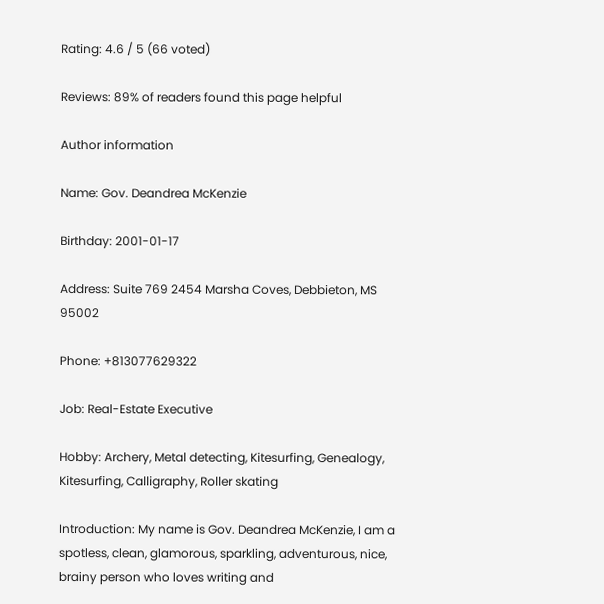Rating: 4.6 / 5 (66 voted)

Reviews: 89% of readers found this page helpful

Author information

Name: Gov. Deandrea McKenzie

Birthday: 2001-01-17

Address: Suite 769 2454 Marsha Coves, Debbieton, MS 95002

Phone: +813077629322

Job: Real-Estate Executive

Hobby: Archery, Metal detecting, Kitesurfing, Genealogy, Kitesurfing, Calligraphy, Roller skating

Introduction: My name is Gov. Deandrea McKenzie, I am a spotless, clean, glamorous, sparkling, adventurous, nice, brainy person who loves writing and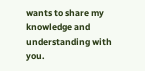wants to share my knowledge and understanding with you.